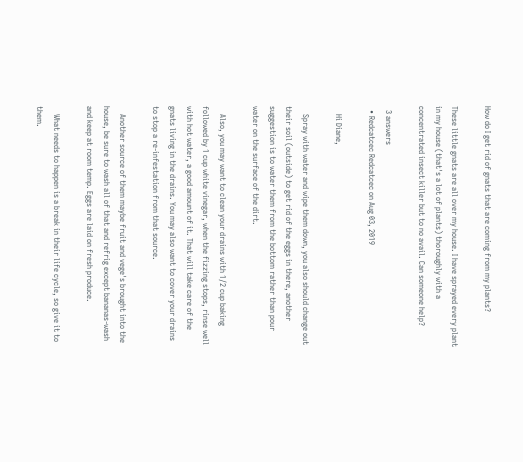How do I get rid of gnats that are coming from my plants?

These little gnats are all over my house. I have sprayed every plant in my house (that's a lot of plants) thoroughly with a concentrated insect killer but to no avail. Can someone help?

  3 answers
  • Redcatcec Redcatcec on Aug 03, 2019

    Hi Diane,

    Spray with water and wipe them down, you also should change out their soil (outside) to get rid of the eggs in there, another suggestion is to water them from the bottom rather than pour water on the surface of the dirt.

    Also, you may want to clean your drains with 1/2 cup baking followed by 1 cup white vinegar, when the fizzing stops, rinse well with hot water, a good amount of it. That will take care of the gnats living in the drains. You may also want to cover your drains to stop a re-infestation from that source.

    Another source of them maybe fruit and vege's brought into the house, be sure to wash all of that and refrig except bananas-wash and keep at room temp. Eggs are laid on fresh produce.

    What needs to happen is a break in their life cycle, so give it to them.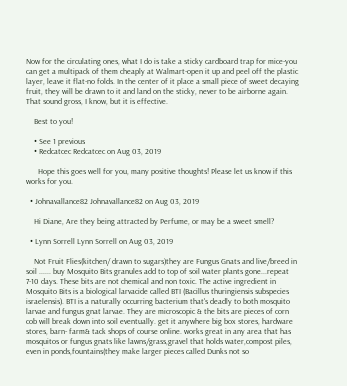Now for the circulating ones, what I do is take a sticky cardboard trap for mice-you can get a multipack of them cheaply at Walmart-open it up and peel off the plastic layer, leave it flat-no folds. In the center of it place a small piece of sweet decaying fruit, they will be drawn to it and land on the sticky, never to be airborne again. That sound gross, I know, but it is effective.

    Best to you!

    • See 1 previous
    • Redcatcec Redcatcec on Aug 03, 2019

      Hope this goes well for you, many positive thoughts! Please let us know if this works for you.

  • Johnavallance82 Johnavallance82 on Aug 03, 2019

    Hi Diane, Are they being attracted by Perfume, or may be a sweet smell?

  • Lynn Sorrell Lynn Sorrell on Aug 03, 2019

    Not Fruit Flies(kitchen/ drawn to sugars)they are Fungus Gnats and live/breed in soil ...... buy Mosquito Bits granules add to top of soil water plants gone...repeat 7-10 days. These bits are not chemical and non toxic. The active ingredient in Mosquito Bits is a biological larvacide called BTI (Bacillus thuringiensis subspecies israelensis). BTI is a naturally occurring bacterium that's deadly to both mosquito larvae and fungus gnat larvae. They are microscopic & the bits are pieces of corn cob will break down into soil eventually. get it anywhere big box stores, hardware stores, barn- farm& tack shops of course online. works great in any area that has mosquitos or fungus gnats like lawns/grass,gravel that holds water,compost piles, even in ponds,fountains(they make larger pieces called Dunks not so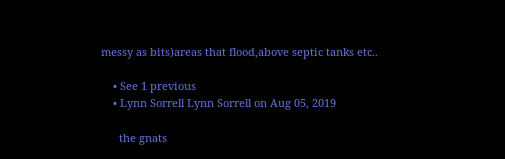messy as bits)areas that flood,above septic tanks etc..

    • See 1 previous
    • Lynn Sorrell Lynn Sorrell on Aug 05, 2019

      the gnats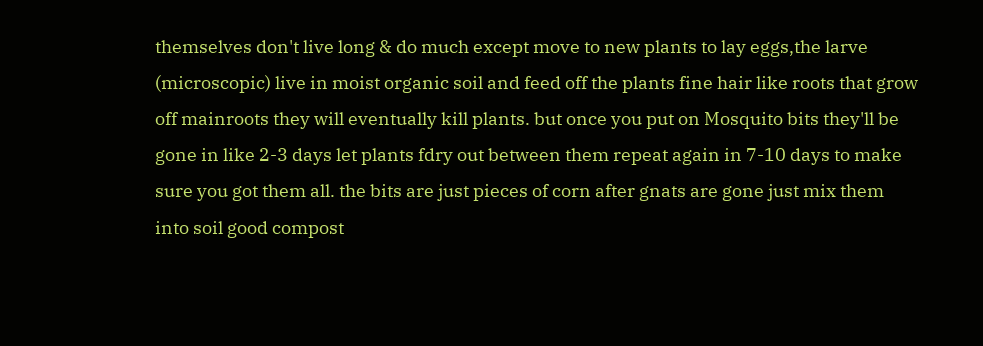themselves don't live long & do much except move to new plants to lay eggs,the larve (microscopic) live in moist organic soil and feed off the plants fine hair like roots that grow off mainroots they will eventually kill plants. but once you put on Mosquito bits they'll be gone in like 2-3 days let plants fdry out between them repeat again in 7-10 days to make sure you got them all. the bits are just pieces of corn after gnats are gone just mix them into soil good compost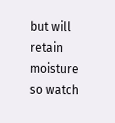but will retain moisture so watch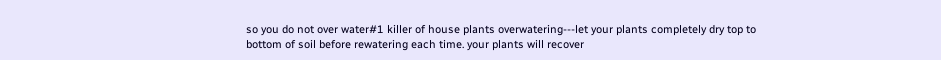so you do not over water#1 killer of house plants overwatering---let your plants completely dry top to bottom of soil before rewatering each time. your plants will recover